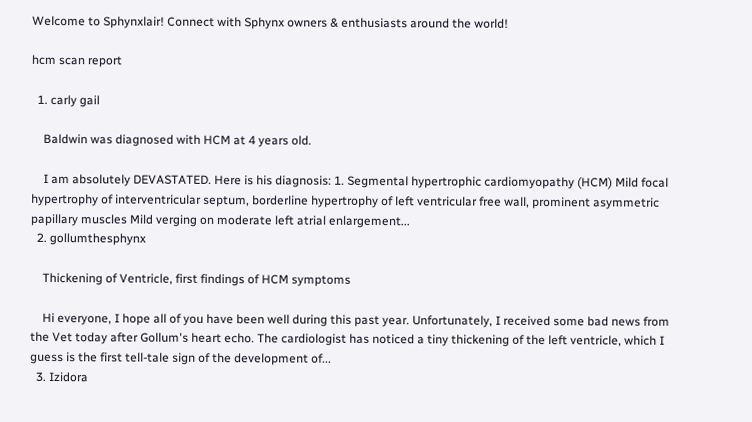Welcome to Sphynxlair! Connect with Sphynx owners & enthusiasts around the world!

hcm scan report

  1. carly gail

    Baldwin was diagnosed with HCM at 4 years old.

    I am absolutely DEVASTATED. Here is his diagnosis: 1. Segmental hypertrophic cardiomyopathy (HCM) Mild focal hypertrophy of interventricular septum, borderline hypertrophy of left ventricular free wall, prominent asymmetric papillary muscles Mild verging on moderate left atrial enlargement...
  2. gollumthesphynx

    Thickening of Ventricle, first findings of HCM symptoms

    Hi everyone, I hope all of you have been well during this past year. Unfortunately, I received some bad news from the Vet today after Gollum's heart echo. The cardiologist has noticed a tiny thickening of the left ventricle, which I guess is the first tell-tale sign of the development of...
  3. Izidora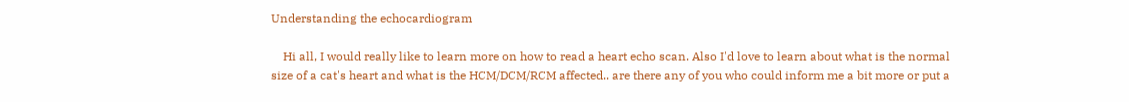Understanding the echocardiogram

    Hi all, I would really like to learn more on how to read a heart echo scan. Also I'd love to learn about what is the normal size of a cat's heart and what is the HCM/DCM/RCM affected.. are there any of you who could inform me a bit more or put a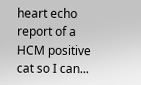heart echo report of a HCM positive cat so I can...